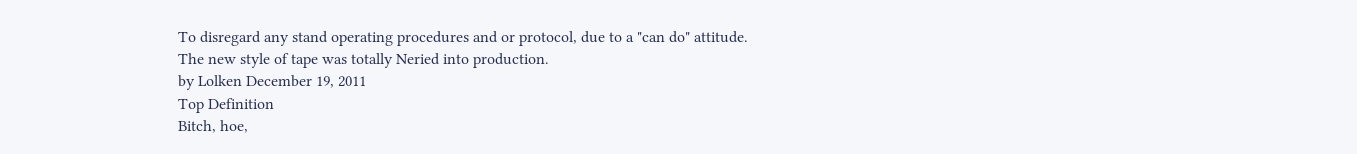To disregard any stand operating procedures and or protocol, due to a "can do" attitude.
The new style of tape was totally Neried into production.
by Lolken December 19, 2011
Top Definition
Bitch, hoe,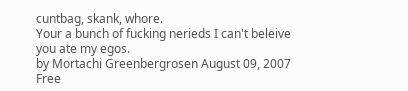cuntbag, skank, whore.
Your a bunch of fucking nerieds I can't beleive you ate my egos.
by Mortachi Greenbergrosen August 09, 2007
Free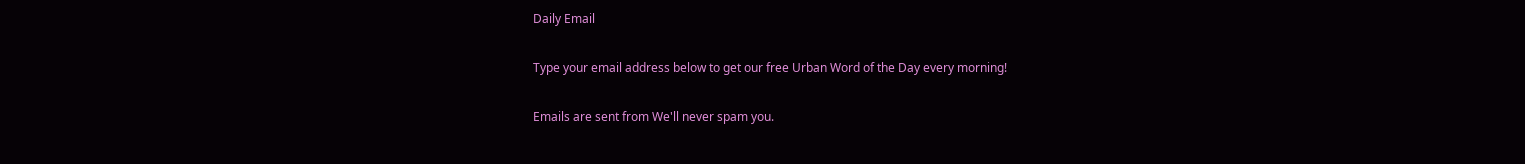Daily Email

Type your email address below to get our free Urban Word of the Day every morning!

Emails are sent from We'll never spam you.